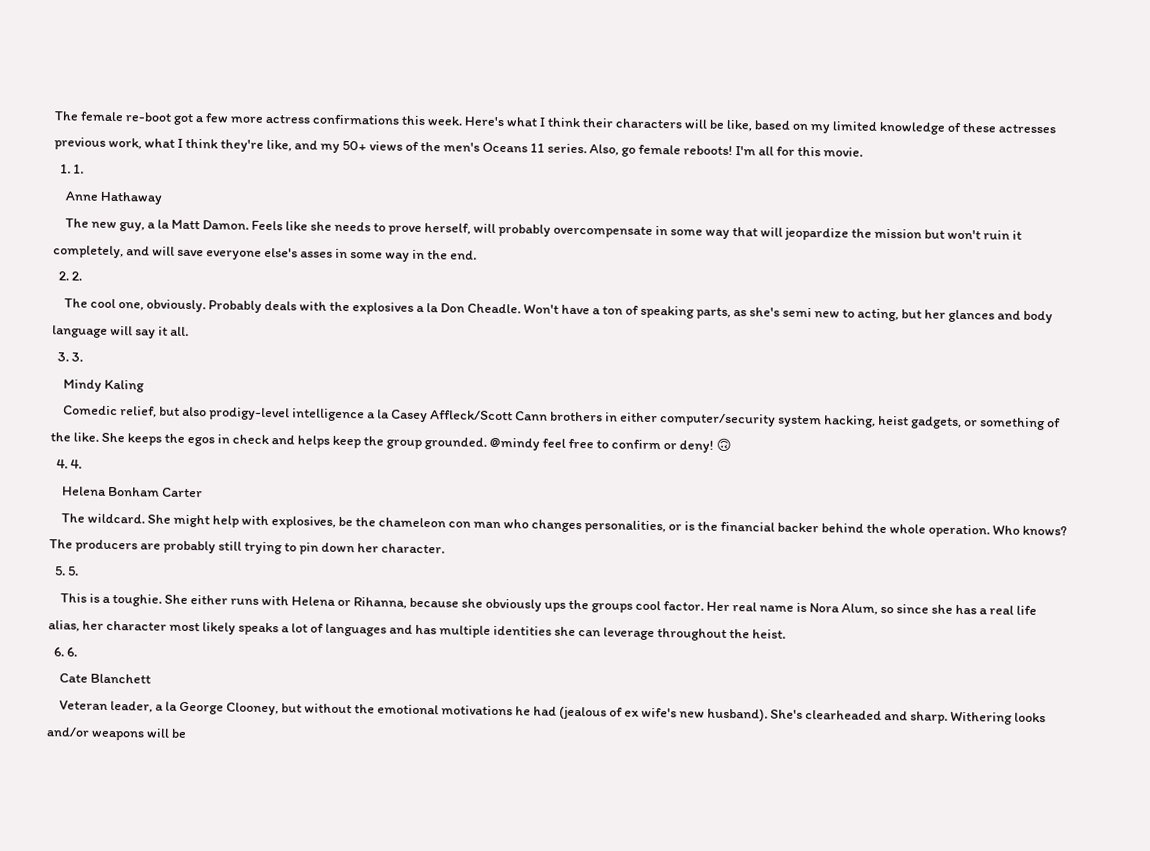The female re-boot got a few more actress confirmations this week. Here's what I think their characters will be like, based on my limited knowledge of these actresses previous work, what I think they're like, and my 50+ views of the men's Oceans 11 series. Also, go female reboots! I'm all for this movie.
  1. 1.
    Anne Hathaway
    The new guy, a la Matt Damon. Feels like she needs to prove herself, will probably overcompensate in some way that will jeopardize the mission but won't ruin it completely, and will save everyone else's asses in some way in the end.
  2. 2.
    The cool one, obviously. Probably deals with the explosives a la Don Cheadle. Won't have a ton of speaking parts, as she's semi new to acting, but her glances and body language will say it all.
  3. 3.
    Mindy Kaling
    Comedic relief, but also prodigy-level intelligence a la Casey Affleck/Scott Cann brothers in either computer/security system hacking, heist gadgets, or something of the like. She keeps the egos in check and helps keep the group grounded. @mindy feel free to confirm or deny! 🙃
  4. 4.
    Helena Bonham Carter
    The wildcard. She might help with explosives, be the chameleon con man who changes personalities, or is the financial backer behind the whole operation. Who knows? The producers are probably still trying to pin down her character.
  5. 5.
    This is a toughie. She either runs with Helena or Rihanna, because she obviously ups the groups cool factor. Her real name is Nora Alum, so since she has a real life alias, her character most likely speaks a lot of languages and has multiple identities she can leverage throughout the heist.
  6. 6.
    Cate Blanchett
    Veteran leader, a la George Clooney, but without the emotional motivations he had (jealous of ex wife's new husband). She's clearheaded and sharp. Withering looks and/or weapons will be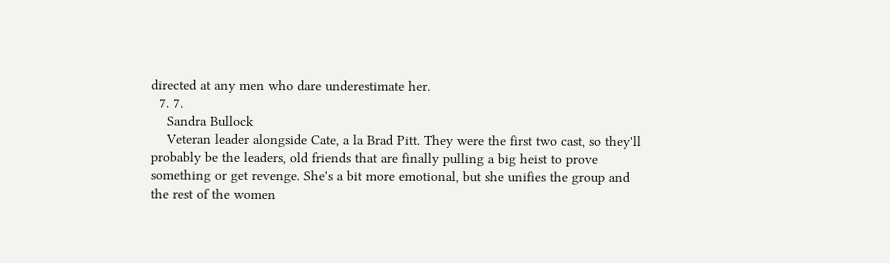directed at any men who dare underestimate her.
  7. 7.
    Sandra Bullock
    Veteran leader alongside Cate, a la Brad Pitt. They were the first two cast, so they'll probably be the leaders, old friends that are finally pulling a big heist to prove something or get revenge. She's a bit more emotional, but she unifies the group and the rest of the women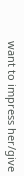want to impress her/give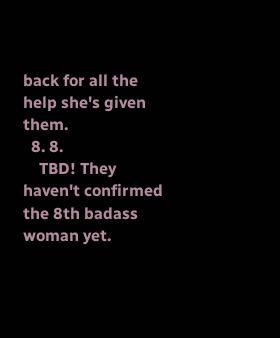back for all the help she's given them.
  8. 8.
    TBD! They haven't confirmed the 8th badass woman yet.